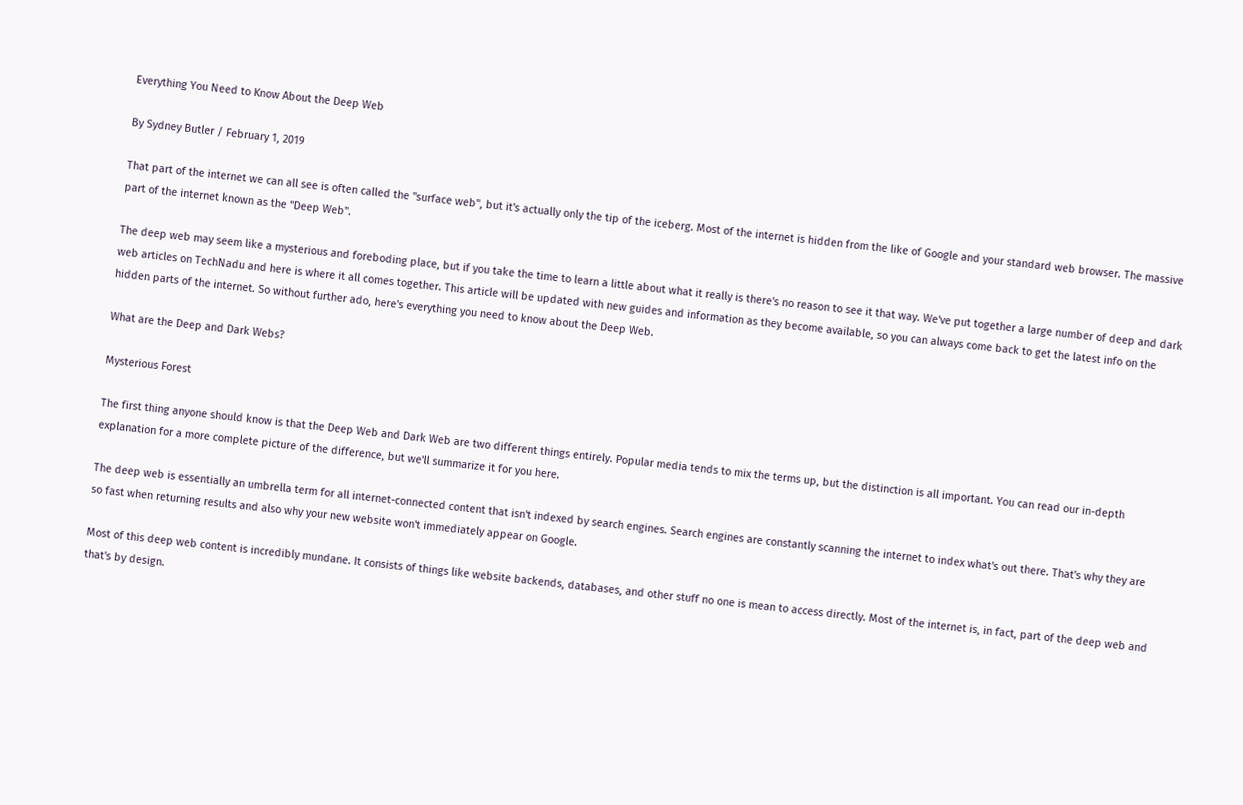Everything You Need to Know About the Deep Web

By Sydney Butler / February 1, 2019

That part of the internet we can all see is often called the "surface web", but it's actually only the tip of the iceberg. Most of the internet is hidden from the like of Google and your standard web browser. The massive part of the internet known as the "Deep Web".

The deep web may seem like a mysterious and foreboding place, but if you take the time to learn a little about what it really is there's no reason to see it that way. We've put together a large number of deep and dark web articles on TechNadu and here is where it all comes together. This article will be updated with new guides and information as they become available, so you can always come back to get the latest info on the hidden parts of the internet. So without further ado, here's everything you need to know about the Deep Web.

What are the Deep and Dark Webs?

Mysterious Forest

The first thing anyone should know is that the Deep Web and Dark Web are two different things entirely. Popular media tends to mix the terms up, but the distinction is all important. You can read our in-depth explanation for a more complete picture of the difference, but we'll summarize it for you here.

The deep web is essentially an umbrella term for all internet-connected content that isn't indexed by search engines. Search engines are constantly scanning the internet to index what's out there. That's why they are so fast when returning results and also why your new website won't immediately appear on Google.

Most of this deep web content is incredibly mundane. It consists of things like website backends, databases, and other stuff no one is mean to access directly. Most of the internet is, in fact, part of the deep web and that's by design.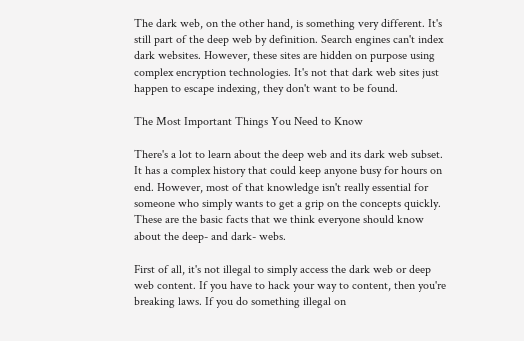The dark web, on the other hand, is something very different. It's still part of the deep web by definition. Search engines can't index dark websites. However, these sites are hidden on purpose using complex encryption technologies. It's not that dark web sites just happen to escape indexing, they don't want to be found.

The Most Important Things You Need to Know

There's a lot to learn about the deep web and its dark web subset. It has a complex history that could keep anyone busy for hours on end. However, most of that knowledge isn't really essential for someone who simply wants to get a grip on the concepts quickly. These are the basic facts that we think everyone should know about the deep- and dark- webs.

First of all, it's not illegal to simply access the dark web or deep web content. If you have to hack your way to content, then you're breaking laws. If you do something illegal on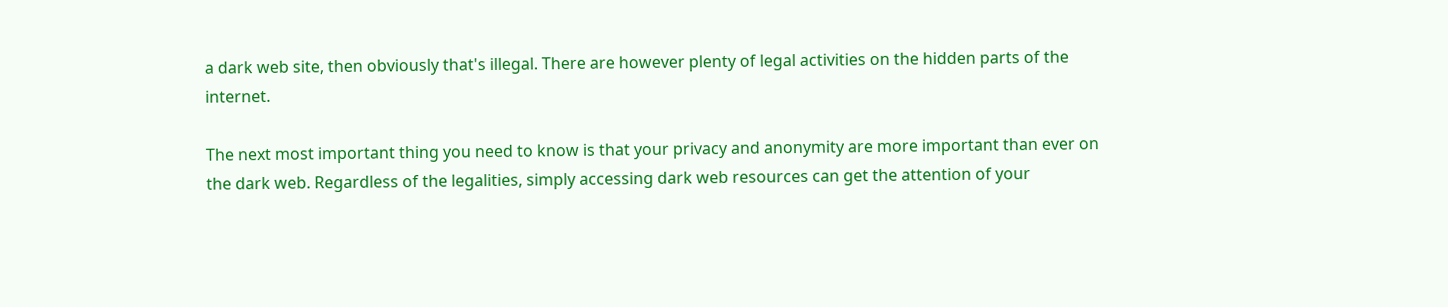a dark web site, then obviously that's illegal. There are however plenty of legal activities on the hidden parts of the internet.

The next most important thing you need to know is that your privacy and anonymity are more important than ever on the dark web. Regardless of the legalities, simply accessing dark web resources can get the attention of your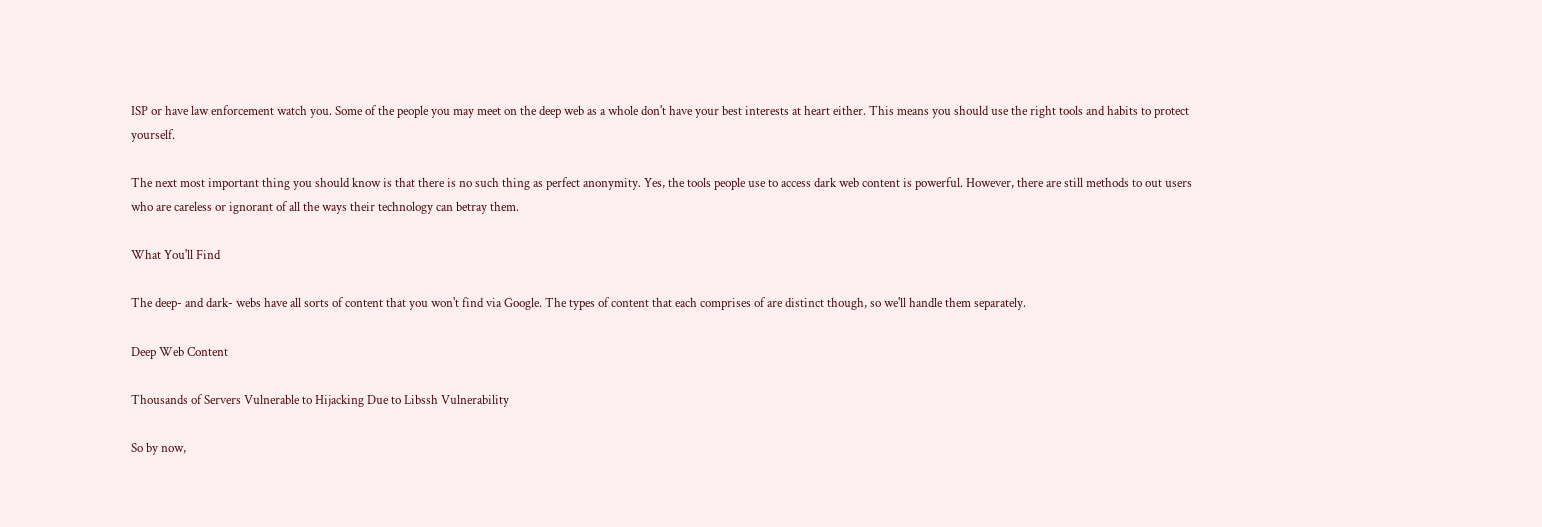ISP or have law enforcement watch you. Some of the people you may meet on the deep web as a whole don't have your best interests at heart either. This means you should use the right tools and habits to protect yourself.

The next most important thing you should know is that there is no such thing as perfect anonymity. Yes, the tools people use to access dark web content is powerful. However, there are still methods to out users who are careless or ignorant of all the ways their technology can betray them.

What You'll Find

The deep- and dark- webs have all sorts of content that you won't find via Google. The types of content that each comprises of are distinct though, so we'll handle them separately.

Deep Web Content

Thousands of Servers Vulnerable to Hijacking Due to Libssh Vulnerability

So by now,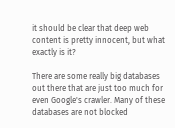it should be clear that deep web content is pretty innocent, but what exactly is it?

There are some really big databases out there that are just too much for even Google's crawler. Many of these databases are not blocked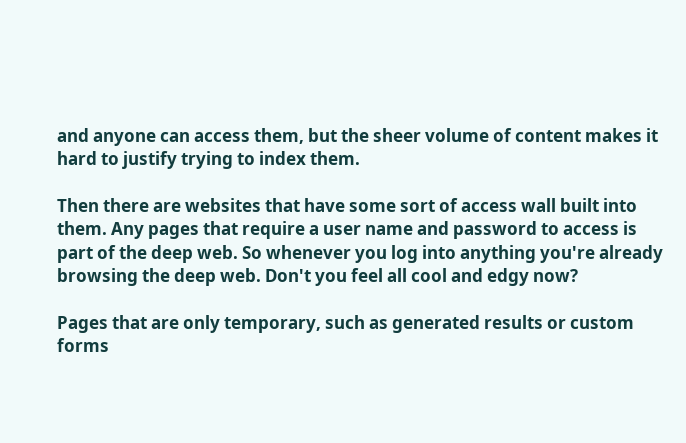and anyone can access them, but the sheer volume of content makes it hard to justify trying to index them.

Then there are websites that have some sort of access wall built into them. Any pages that require a user name and password to access is part of the deep web. So whenever you log into anything you're already browsing the deep web. Don't you feel all cool and edgy now?

Pages that are only temporary, such as generated results or custom forms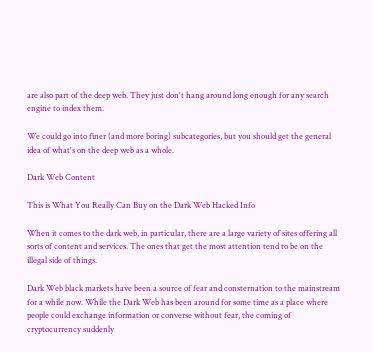are also part of the deep web. They just don't hang around long enough for any search engine to index them.

We could go into finer (and more boring) subcategories, but you should get the general idea of what's on the deep web as a whole.

Dark Web Content

This is What You Really Can Buy on the Dark Web Hacked Info

When it comes to the dark web, in particular, there are a large variety of sites offering all sorts of content and services. The ones that get the most attention tend to be on the illegal side of things.

Dark Web black markets have been a source of fear and consternation to the mainstream for a while now. While the Dark Web has been around for some time as a place where people could exchange information or converse without fear, the coming of cryptocurrency suddenly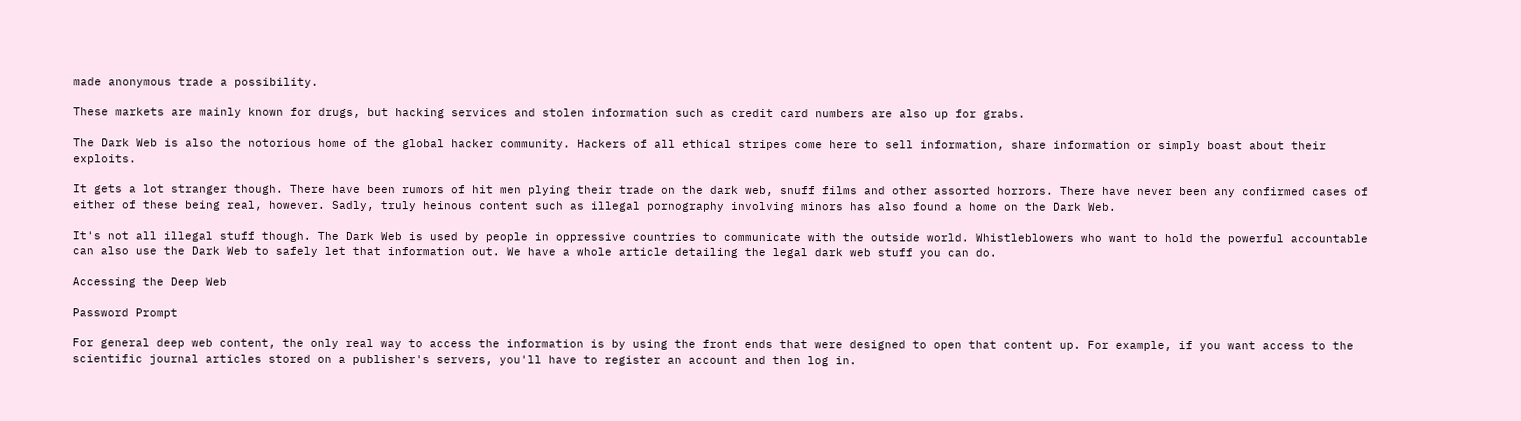made anonymous trade a possibility.

These markets are mainly known for drugs, but hacking services and stolen information such as credit card numbers are also up for grabs.

The Dark Web is also the notorious home of the global hacker community. Hackers of all ethical stripes come here to sell information, share information or simply boast about their exploits.

It gets a lot stranger though. There have been rumors of hit men plying their trade on the dark web, snuff films and other assorted horrors. There have never been any confirmed cases of either of these being real, however. Sadly, truly heinous content such as illegal pornography involving minors has also found a home on the Dark Web.

It's not all illegal stuff though. The Dark Web is used by people in oppressive countries to communicate with the outside world. Whistleblowers who want to hold the powerful accountable can also use the Dark Web to safely let that information out. We have a whole article detailing the legal dark web stuff you can do.

Accessing the Deep Web

Password Prompt

For general deep web content, the only real way to access the information is by using the front ends that were designed to open that content up. For example, if you want access to the scientific journal articles stored on a publisher's servers, you'll have to register an account and then log in.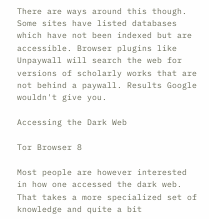There are ways around this though. Some sites have listed databases which have not been indexed but are accessible. Browser plugins like Unpaywall will search the web for versions of scholarly works that are not behind a paywall. Results Google wouldn't give you.

Accessing the Dark Web

Tor Browser 8

Most people are however interested in how one accessed the dark web. That takes a more specialized set of knowledge and quite a bit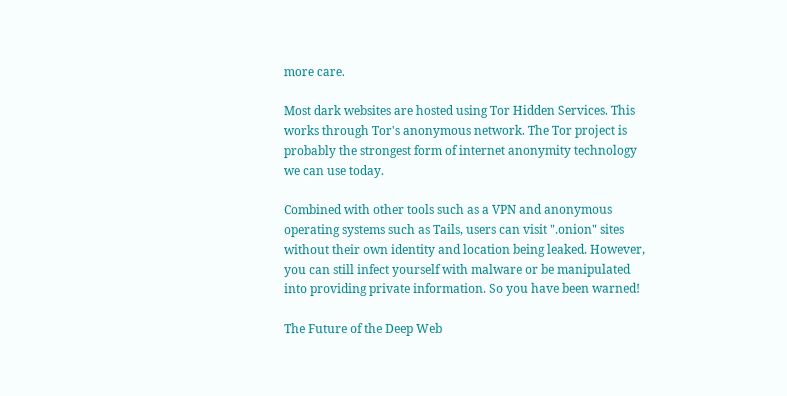more care.

Most dark websites are hosted using Tor Hidden Services. This works through Tor's anonymous network. The Tor project is probably the strongest form of internet anonymity technology we can use today.

Combined with other tools such as a VPN and anonymous operating systems such as Tails, users can visit ".onion" sites without their own identity and location being leaked. However, you can still infect yourself with malware or be manipulated into providing private information. So you have been warned!

The Future of the Deep Web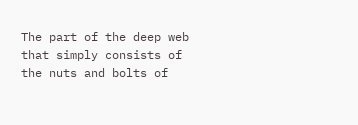The part of the deep web that simply consists of the nuts and bolts of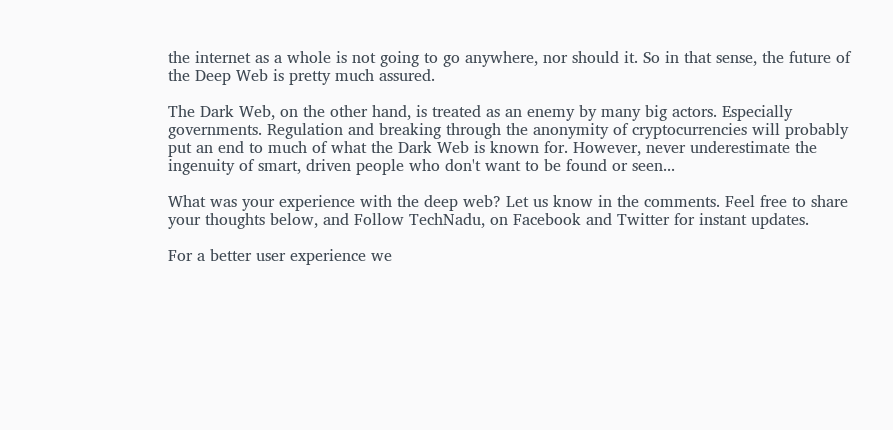the internet as a whole is not going to go anywhere, nor should it. So in that sense, the future of the Deep Web is pretty much assured.

The Dark Web, on the other hand, is treated as an enemy by many big actors. Especially governments. Regulation and breaking through the anonymity of cryptocurrencies will probably put an end to much of what the Dark Web is known for. However, never underestimate the ingenuity of smart, driven people who don't want to be found or seen...

What was your experience with the deep web? Let us know in the comments. Feel free to share your thoughts below, and Follow TechNadu, on Facebook and Twitter for instant updates.

For a better user experience we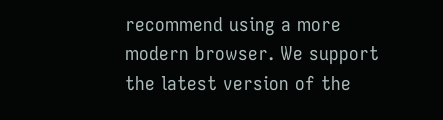recommend using a more modern browser. We support the latest version of the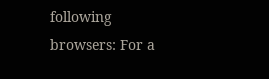following browsers: For a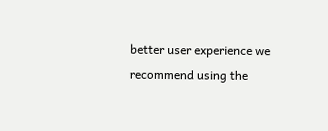better user experience we recommend using the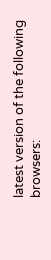latest version of the following browsers: